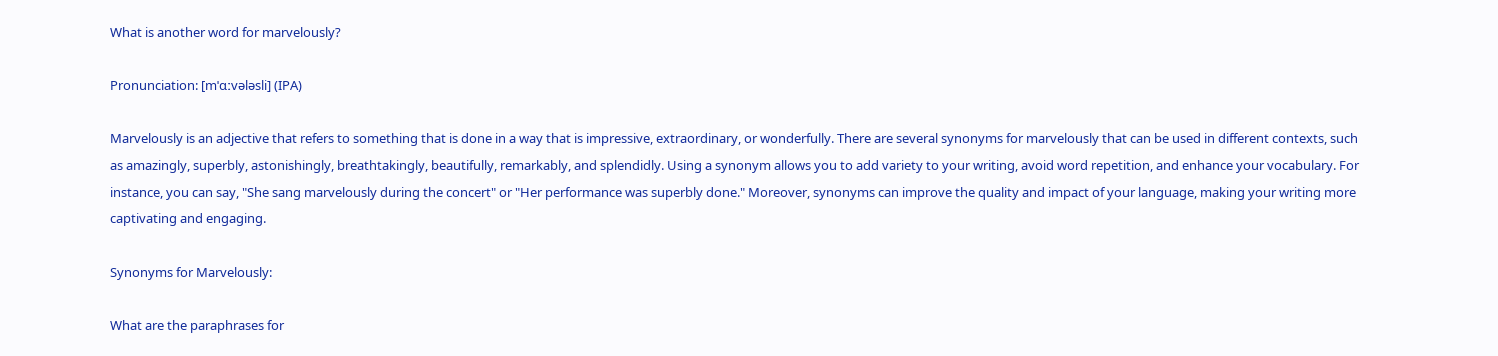What is another word for marvelously?

Pronunciation: [mˈɑːvələsli] (IPA)

Marvelously is an adjective that refers to something that is done in a way that is impressive, extraordinary, or wonderfully. There are several synonyms for marvelously that can be used in different contexts, such as amazingly, superbly, astonishingly, breathtakingly, beautifully, remarkably, and splendidly. Using a synonym allows you to add variety to your writing, avoid word repetition, and enhance your vocabulary. For instance, you can say, "She sang marvelously during the concert" or "Her performance was superbly done." Moreover, synonyms can improve the quality and impact of your language, making your writing more captivating and engaging.

Synonyms for Marvelously:

What are the paraphrases for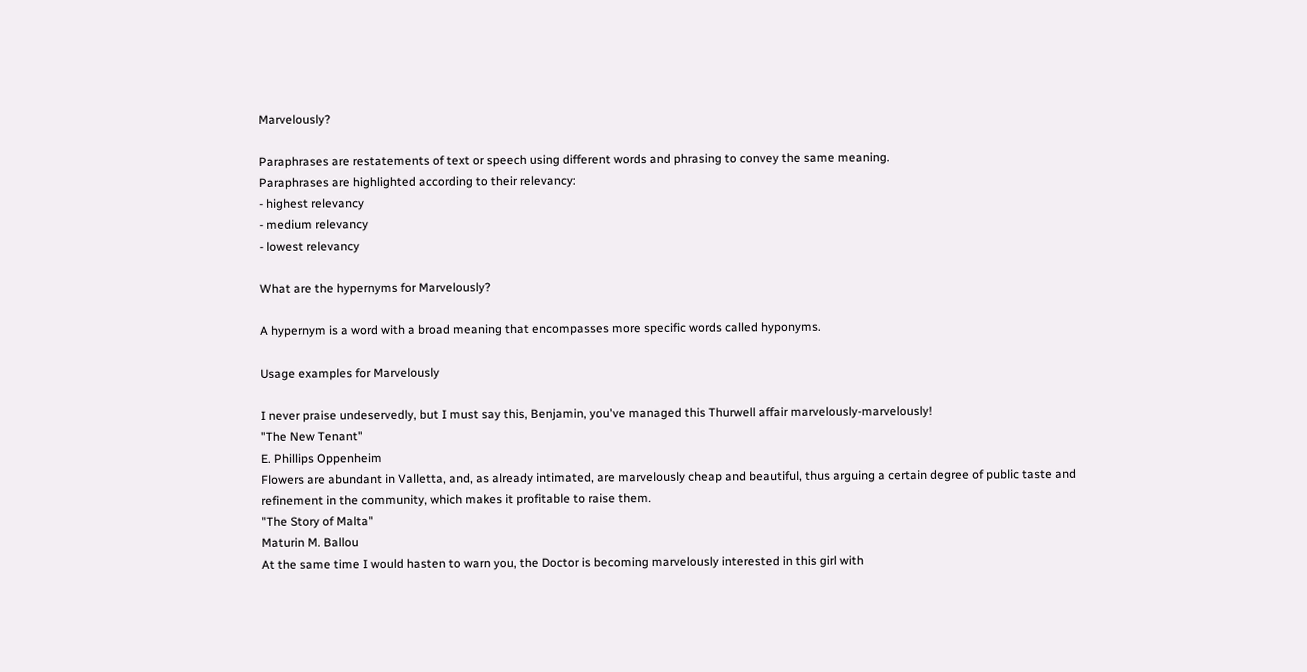Marvelously?

Paraphrases are restatements of text or speech using different words and phrasing to convey the same meaning.
Paraphrases are highlighted according to their relevancy:
- highest relevancy
- medium relevancy
- lowest relevancy

What are the hypernyms for Marvelously?

A hypernym is a word with a broad meaning that encompasses more specific words called hyponyms.

Usage examples for Marvelously

I never praise undeservedly, but I must say this, Benjamin, you've managed this Thurwell affair marvelously-marvelously!
"The New Tenant"
E. Phillips Oppenheim
Flowers are abundant in Valletta, and, as already intimated, are marvelously cheap and beautiful, thus arguing a certain degree of public taste and refinement in the community, which makes it profitable to raise them.
"The Story of Malta"
Maturin M. Ballou
At the same time I would hasten to warn you, the Doctor is becoming marvelously interested in this girl with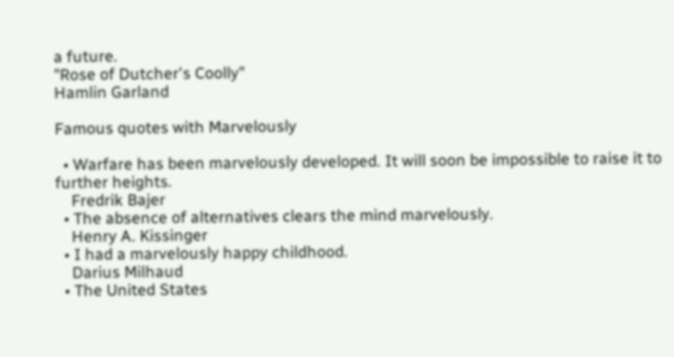a future.
"Rose of Dutcher's Coolly"
Hamlin Garland

Famous quotes with Marvelously

  • Warfare has been marvelously developed. It will soon be impossible to raise it to further heights.
    Fredrik Bajer
  • The absence of alternatives clears the mind marvelously.
    Henry A. Kissinger
  • I had a marvelously happy childhood.
    Darius Milhaud
  • The United States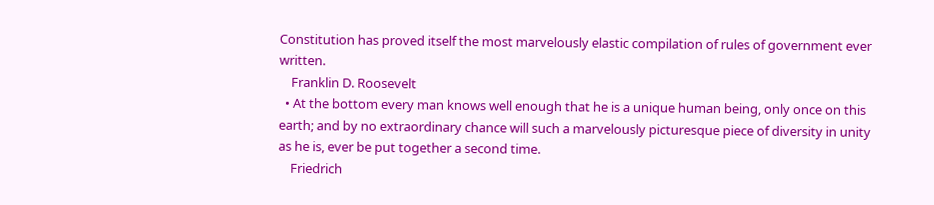Constitution has proved itself the most marvelously elastic compilation of rules of government ever written.
    Franklin D. Roosevelt
  • At the bottom every man knows well enough that he is a unique human being, only once on this earth; and by no extraordinary chance will such a marvelously picturesque piece of diversity in unity as he is, ever be put together a second time.
    Friedrich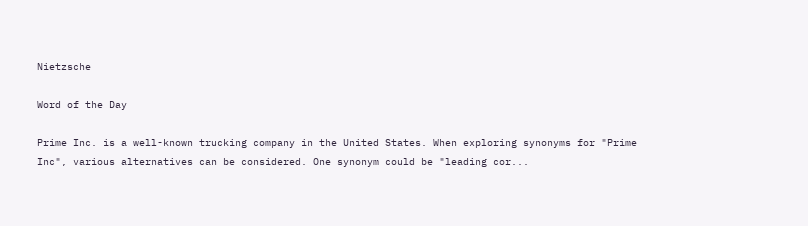Nietzsche

Word of the Day

Prime Inc. is a well-known trucking company in the United States. When exploring synonyms for "Prime Inc", various alternatives can be considered. One synonym could be "leading cor...